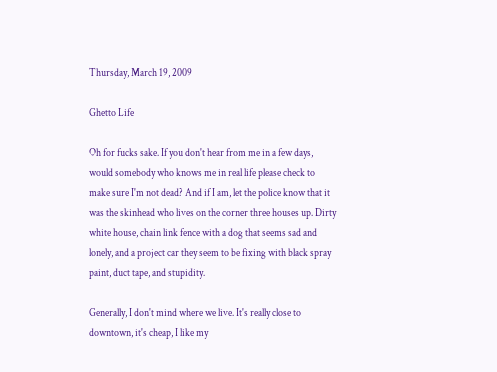Thursday, March 19, 2009

Ghetto Life

Oh for fucks sake. If you don't hear from me in a few days, would somebody who knows me in real life please check to make sure I'm not dead? And if I am, let the police know that it was the skinhead who lives on the corner three houses up. Dirty white house, chain link fence with a dog that seems sad and lonely, and a project car they seem to be fixing with black spray paint, duct tape, and stupidity.

Generally, I don't mind where we live. It's really close to downtown, it's cheap, I like my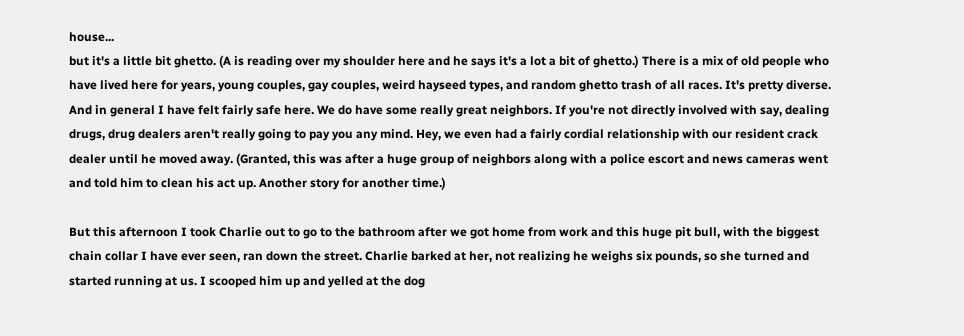house...
but it's a little bit ghetto. (A is reading over my shoulder here and he says it's a lot a bit of ghetto.) There is a mix of old people who have lived here for years, young couples, gay couples, weird hayseed types, and random ghetto trash of all races. It's pretty diverse.
And in general I have felt fairly safe here. We do have some really great neighbors. If you're not directly involved with say, dealing drugs, drug dealers aren't really going to pay you any mind. Hey, we even had a fairly cordial relationship with our resident crack dealer until he moved away. (Granted, this was after a huge group of neighbors along with a police escort and news cameras went and told him to clean his act up. Another story for another time.)

But this afternoon I took Charlie out to go to the bathroom after we got home from work and this huge pit bull, with the biggest chain collar I have ever seen, ran down the street. Charlie barked at her, not realizing he weighs six pounds, so she turned and started running at us. I scooped him up and yelled at the dog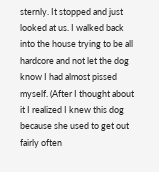sternly. It stopped and just looked at us. I walked back into the house trying to be all hardcore and not let the dog know I had almost pissed myself. (After I thought about it I realized I knew this dog because she used to get out fairly often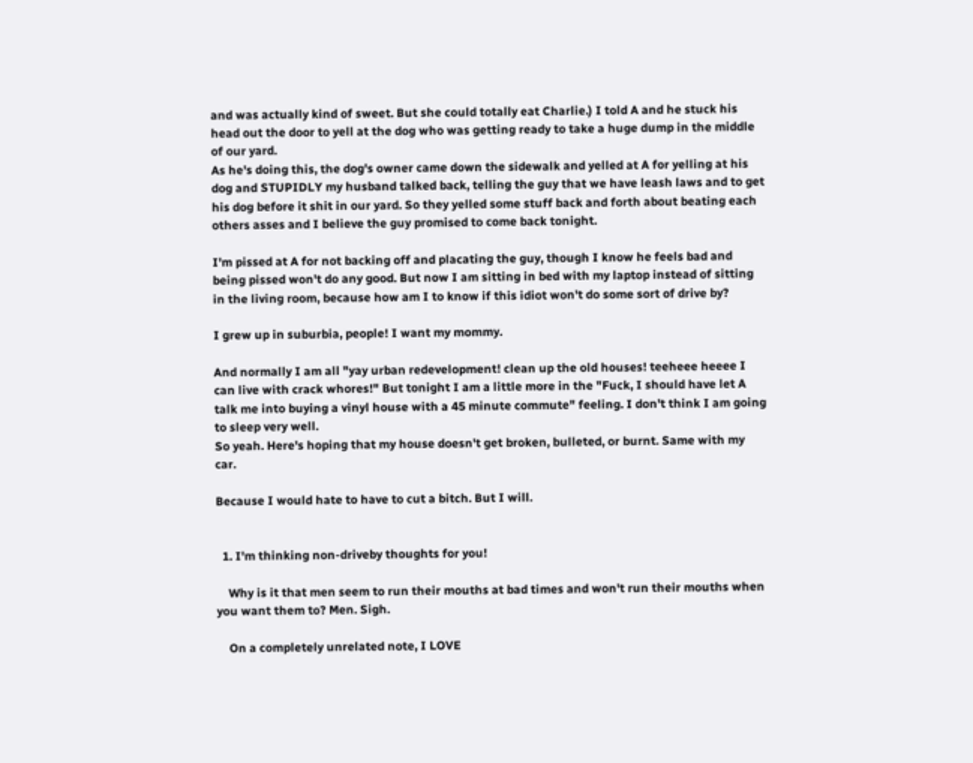and was actually kind of sweet. But she could totally eat Charlie.) I told A and he stuck his head out the door to yell at the dog who was getting ready to take a huge dump in the middle of our yard.
As he's doing this, the dog's owner came down the sidewalk and yelled at A for yelling at his dog and STUPIDLY my husband talked back, telling the guy that we have leash laws and to get his dog before it shit in our yard. So they yelled some stuff back and forth about beating each others asses and I believe the guy promised to come back tonight.

I'm pissed at A for not backing off and placating the guy, though I know he feels bad and being pissed won't do any good. But now I am sitting in bed with my laptop instead of sitting in the living room, because how am I to know if this idiot won't do some sort of drive by?

I grew up in suburbia, people! I want my mommy.

And normally I am all "yay urban redevelopment! clean up the old houses! teeheee heeee I can live with crack whores!" But tonight I am a little more in the "Fuck, I should have let A talk me into buying a vinyl house with a 45 minute commute" feeling. I don't think I am going to sleep very well.
So yeah. Here's hoping that my house doesn't get broken, bulleted, or burnt. Same with my car.

Because I would hate to have to cut a bitch. But I will.


  1. I'm thinking non-driveby thoughts for you!

    Why is it that men seem to run their mouths at bad times and won't run their mouths when you want them to? Men. Sigh.

    On a completely unrelated note, I LOVE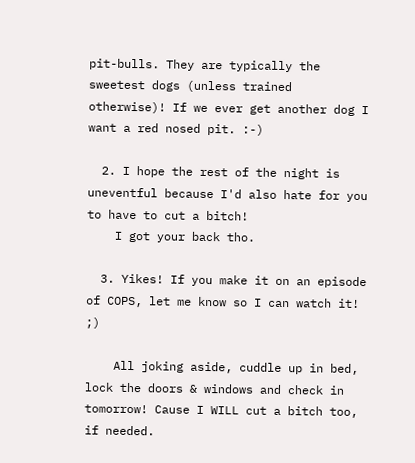pit-bulls. They are typically the sweetest dogs (unless trained otherwise)! If we ever get another dog I want a red nosed pit. :-)

  2. I hope the rest of the night is uneventful because I'd also hate for you to have to cut a bitch!
    I got your back tho.

  3. Yikes! If you make it on an episode of COPS, let me know so I can watch it! ;)

    All joking aside, cuddle up in bed, lock the doors & windows and check in tomorrow! Cause I WILL cut a bitch too, if needed.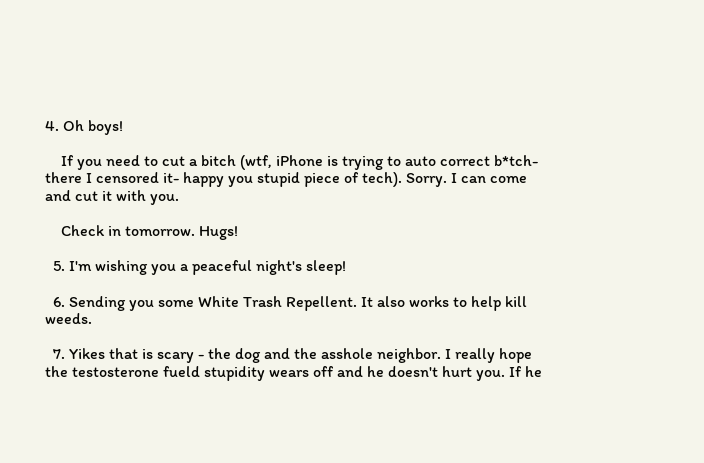4. Oh boys!

    If you need to cut a bitch (wtf, iPhone is trying to auto correct b*tch- there I censored it- happy you stupid piece of tech). Sorry. I can come and cut it with you.

    Check in tomorrow. Hugs!

  5. I'm wishing you a peaceful night's sleep!

  6. Sending you some White Trash Repellent. It also works to help kill weeds.

  7. Yikes that is scary - the dog and the asshole neighbor. I really hope the testosterone fueld stupidity wears off and he doesn't hurt you. If he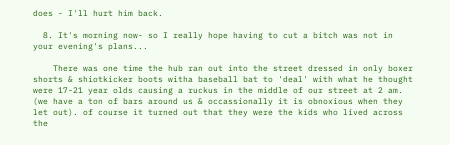does - I'll hurt him back.

  8. It's morning now- so I really hope having to cut a bitch was not in your evening's plans...

    There was one time the hub ran out into the street dressed in only boxer shorts & shiotkicker boots witha baseball bat to 'deal' with what he thought were 17-21 year olds causing a ruckus in the middle of our street at 2 am. (we have a ton of bars around us & occassionally it is obnoxious when they let out). of course it turned out that they were the kids who lived across the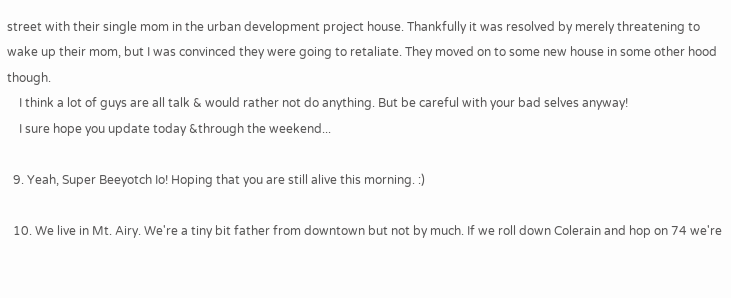street with their single mom in the urban development project house. Thankfully it was resolved by merely threatening to wake up their mom, but I was convinced they were going to retaliate. They moved on to some new house in some other hood though.
    I think a lot of guys are all talk & would rather not do anything. But be careful with your bad selves anyway!
    I sure hope you update today &through the weekend...

  9. Yeah, Super Beeyotch Io! Hoping that you are still alive this morning. :)

  10. We live in Mt. Airy. We're a tiny bit father from downtown but not by much. If we roll down Colerain and hop on 74 we're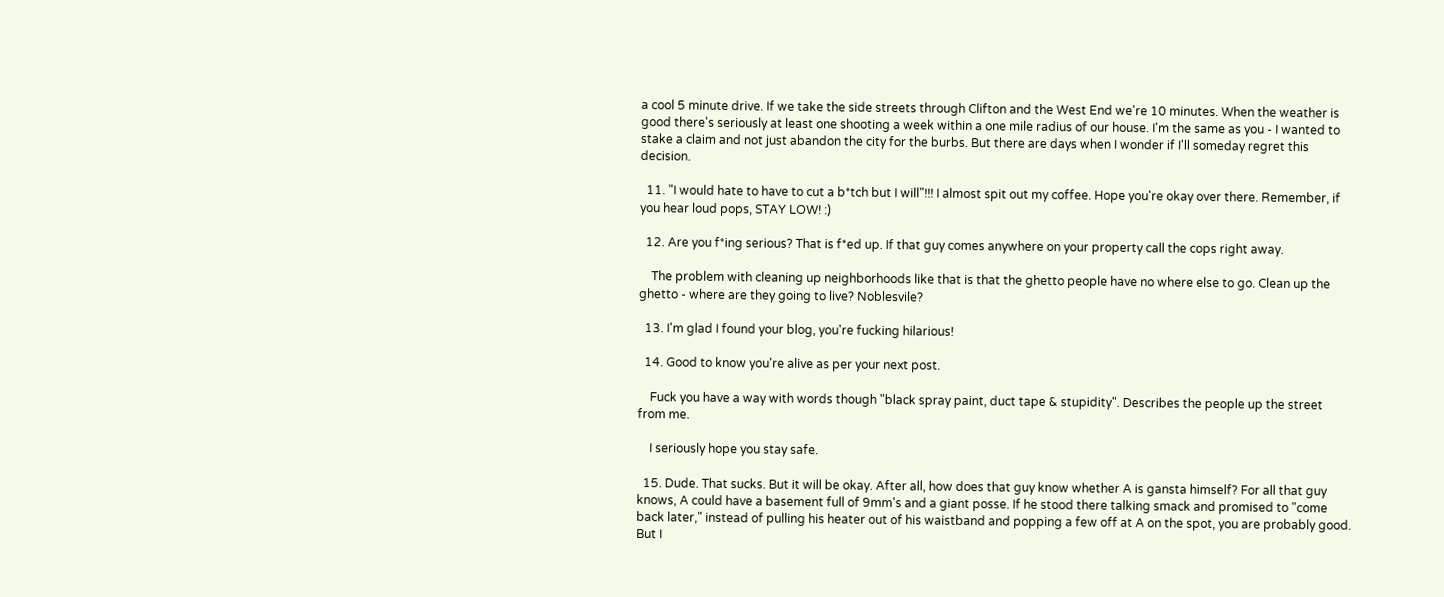a cool 5 minute drive. If we take the side streets through Clifton and the West End we're 10 minutes. When the weather is good there's seriously at least one shooting a week within a one mile radius of our house. I'm the same as you - I wanted to stake a claim and not just abandon the city for the burbs. But there are days when I wonder if I'll someday regret this decision.

  11. "I would hate to have to cut a b*tch but I will"!!! I almost spit out my coffee. Hope you're okay over there. Remember, if you hear loud pops, STAY LOW! :)

  12. Are you f*ing serious? That is f*ed up. If that guy comes anywhere on your property call the cops right away.

    The problem with cleaning up neighborhoods like that is that the ghetto people have no where else to go. Clean up the ghetto - where are they going to live? Noblesvile?

  13. I'm glad I found your blog, you're fucking hilarious!

  14. Good to know you're alive as per your next post.

    Fuck you have a way with words though "black spray paint, duct tape & stupidity". Describes the people up the street from me.

    I seriously hope you stay safe.

  15. Dude. That sucks. But it will be okay. After all, how does that guy know whether A is gansta himself? For all that guy knows, A could have a basement full of 9mm's and a giant posse. If he stood there talking smack and promised to "come back later," instead of pulling his heater out of his waistband and popping a few off at A on the spot, you are probably good. But I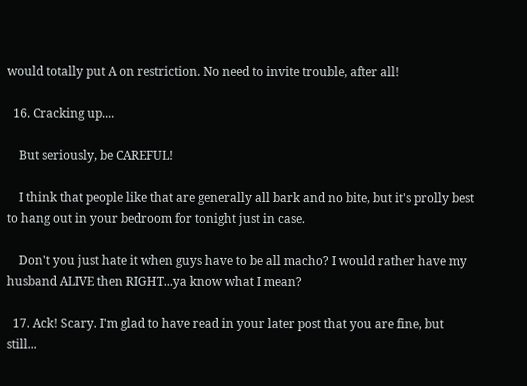would totally put A on restriction. No need to invite trouble, after all!

  16. Cracking up....

    But seriously, be CAREFUL!

    I think that people like that are generally all bark and no bite, but it's prolly best to hang out in your bedroom for tonight just in case.

    Don't you just hate it when guys have to be all macho? I would rather have my husband ALIVE then RIGHT...ya know what I mean?

  17. Ack! Scary. I'm glad to have read in your later post that you are fine, but still...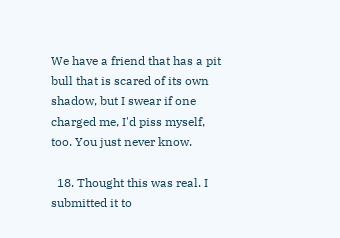We have a friend that has a pit bull that is scared of its own shadow, but I swear if one charged me, I'd piss myself, too. You just never know.

  18. Thought this was real. I submitted it to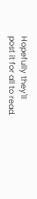Hopefully they'll post it for all to read.